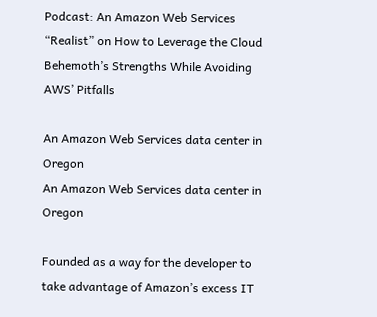Podcast: An Amazon Web Services “Realist” on How to Leverage the Cloud Behemoth’s Strengths While Avoiding AWS’ Pitfalls

An Amazon Web Services data center in Oregon
An Amazon Web Services data center in Oregon

Founded as a way for the developer to take advantage of Amazon’s excess IT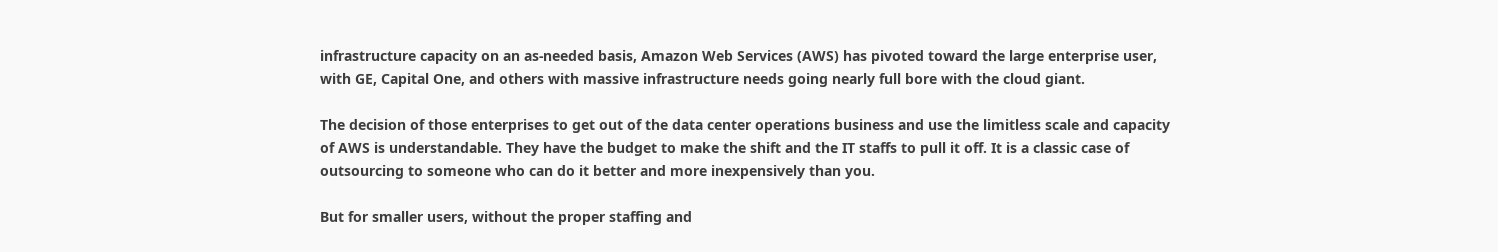infrastructure capacity on an as-needed basis, Amazon Web Services (AWS) has pivoted toward the large enterprise user, with GE, Capital One, and others with massive infrastructure needs going nearly full bore with the cloud giant.

The decision of those enterprises to get out of the data center operations business and use the limitless scale and capacity of AWS is understandable. They have the budget to make the shift and the IT staffs to pull it off. It is a classic case of outsourcing to someone who can do it better and more inexpensively than you.

But for smaller users, without the proper staffing and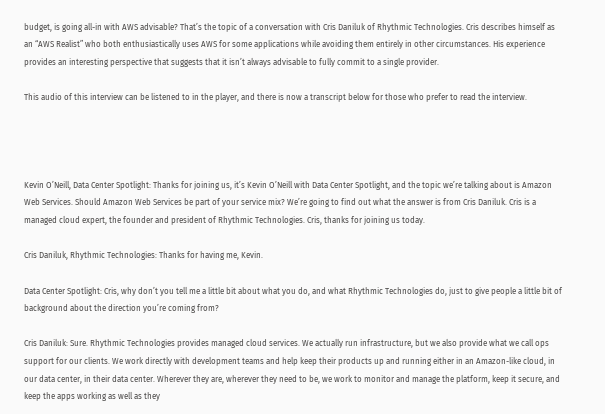budget, is going all-in with AWS advisable? That’s the topic of a conversation with Cris Daniluk of Rhythmic Technologies. Cris describes himself as an “AWS Realist” who both enthusiastically uses AWS for some applications while avoiding them entirely in other circumstances. His experience provides an interesting perspective that suggests that it isn’t always advisable to fully commit to a single provider.

This audio of this interview can be listened to in the player, and there is now a transcript below for those who prefer to read the interview.




Kevin O’Neill, Data Center Spotlight: Thanks for joining us, it’s Kevin O’Neill with Data Center Spotlight, and the topic we’re talking about is Amazon Web Services. Should Amazon Web Services be part of your service mix? We’re going to find out what the answer is from Cris Daniluk. Cris is a managed cloud expert, the founder and president of Rhythmic Technologies. Cris, thanks for joining us today.

Cris Daniluk, Rhythmic Technologies: Thanks for having me, Kevin.

Data Center Spotlight: Cris, why don’t you tell me a little bit about what you do, and what Rhythmic Technologies do, just to give people a little bit of background about the direction you’re coming from?

Cris Daniluk: Sure. Rhythmic Technologies provides managed cloud services. We actually run infrastructure, but we also provide what we call ops support for our clients. We work directly with development teams and help keep their products up and running either in an Amazon-like cloud, in our data center, in their data center. Wherever they are, wherever they need to be, we work to monitor and manage the platform, keep it secure, and keep the apps working as well as they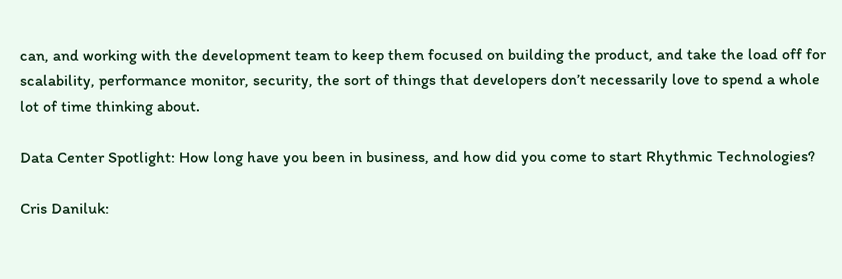can, and working with the development team to keep them focused on building the product, and take the load off for scalability, performance monitor, security, the sort of things that developers don’t necessarily love to spend a whole lot of time thinking about.

Data Center Spotlight: How long have you been in business, and how did you come to start Rhythmic Technologies?

Cris Daniluk: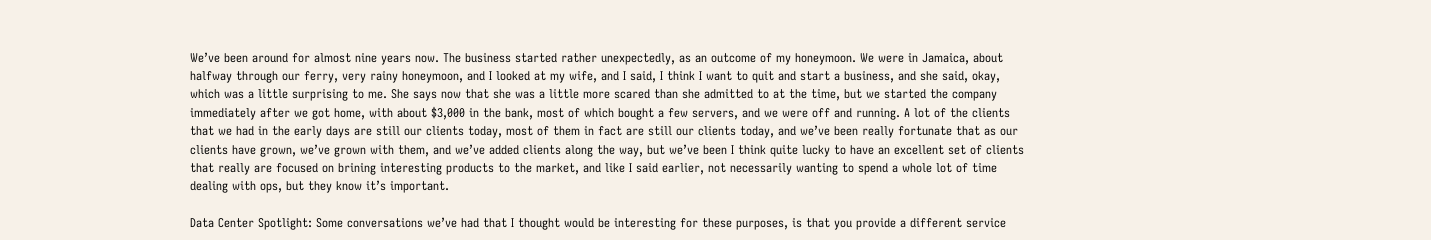We’ve been around for almost nine years now. The business started rather unexpectedly, as an outcome of my honeymoon. We were in Jamaica, about halfway through our ferry, very rainy honeymoon, and I looked at my wife, and I said, I think I want to quit and start a business, and she said, okay, which was a little surprising to me. She says now that she was a little more scared than she admitted to at the time, but we started the company immediately after we got home, with about $3,000 in the bank, most of which bought a few servers, and we were off and running. A lot of the clients that we had in the early days are still our clients today, most of them in fact are still our clients today, and we’ve been really fortunate that as our clients have grown, we’ve grown with them, and we’ve added clients along the way, but we’ve been I think quite lucky to have an excellent set of clients that really are focused on brining interesting products to the market, and like I said earlier, not necessarily wanting to spend a whole lot of time dealing with ops, but they know it’s important.

Data Center Spotlight: Some conversations we’ve had that I thought would be interesting for these purposes, is that you provide a different service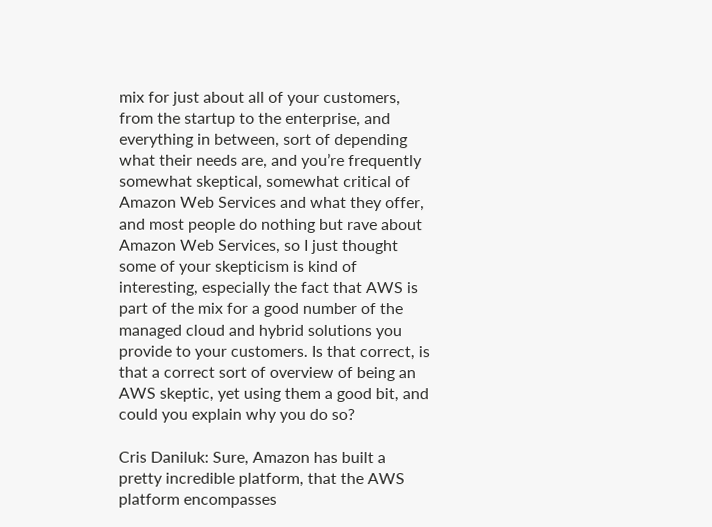mix for just about all of your customers, from the startup to the enterprise, and everything in between, sort of depending what their needs are, and you’re frequently somewhat skeptical, somewhat critical of Amazon Web Services and what they offer, and most people do nothing but rave about Amazon Web Services, so I just thought some of your skepticism is kind of interesting, especially the fact that AWS is part of the mix for a good number of the managed cloud and hybrid solutions you provide to your customers. Is that correct, is that a correct sort of overview of being an AWS skeptic, yet using them a good bit, and could you explain why you do so?

Cris Daniluk: Sure, Amazon has built a pretty incredible platform, that the AWS platform encompasses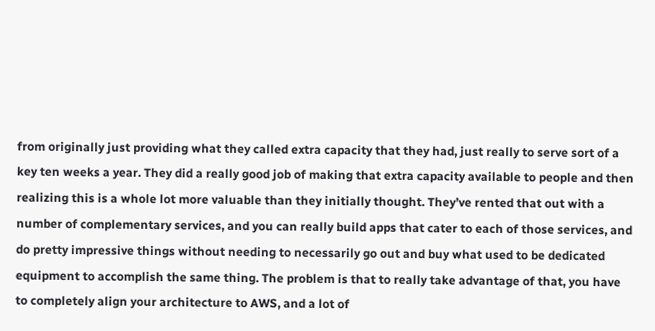from originally just providing what they called extra capacity that they had, just really to serve sort of a key ten weeks a year. They did a really good job of making that extra capacity available to people and then realizing this is a whole lot more valuable than they initially thought. They’ve rented that out with a number of complementary services, and you can really build apps that cater to each of those services, and do pretty impressive things without needing to necessarily go out and buy what used to be dedicated equipment to accomplish the same thing. The problem is that to really take advantage of that, you have to completely align your architecture to AWS, and a lot of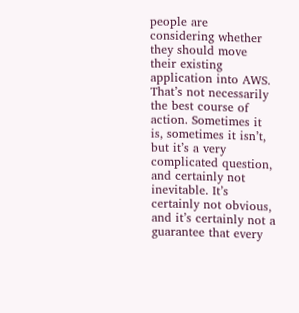people are considering whether they should move their existing application into AWS. That’s not necessarily the best course of action. Sometimes it is, sometimes it isn’t, but it’s a very complicated question, and certainly not inevitable. It’s certainly not obvious, and it’s certainly not a guarantee that every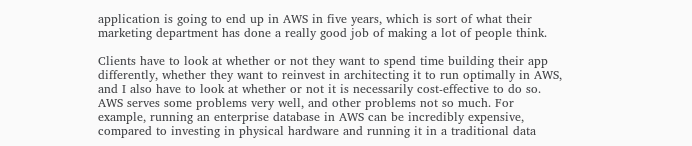application is going to end up in AWS in five years, which is sort of what their marketing department has done a really good job of making a lot of people think.

Clients have to look at whether or not they want to spend time building their app differently, whether they want to reinvest in architecting it to run optimally in AWS, and I also have to look at whether or not it is necessarily cost-effective to do so. AWS serves some problems very well, and other problems not so much. For example, running an enterprise database in AWS can be incredibly expensive, compared to investing in physical hardware and running it in a traditional data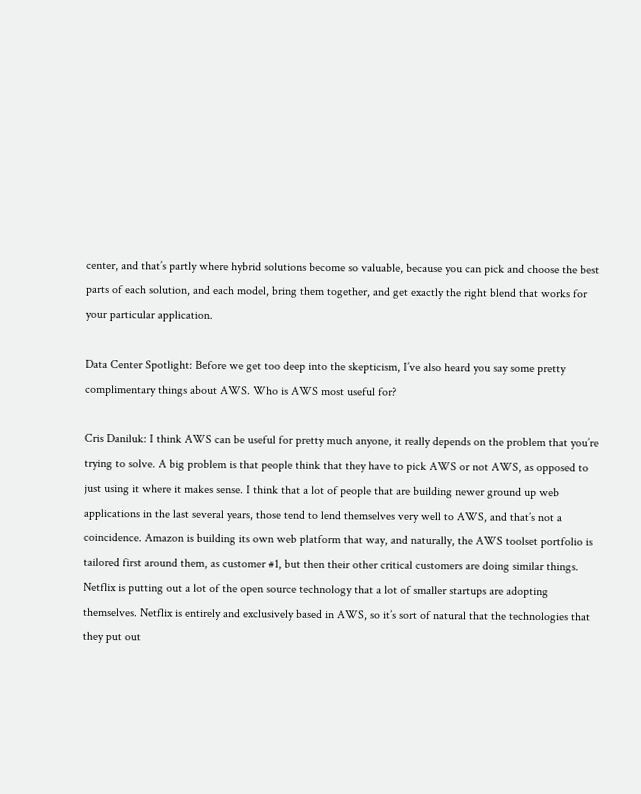center, and that’s partly where hybrid solutions become so valuable, because you can pick and choose the best parts of each solution, and each model, bring them together, and get exactly the right blend that works for your particular application.

Data Center Spotlight: Before we get too deep into the skepticism, I’ve also heard you say some pretty complimentary things about AWS. Who is AWS most useful for?

Cris Daniluk: I think AWS can be useful for pretty much anyone, it really depends on the problem that you’re trying to solve. A big problem is that people think that they have to pick AWS or not AWS, as opposed to just using it where it makes sense. I think that a lot of people that are building newer ground up web applications in the last several years, those tend to lend themselves very well to AWS, and that’s not a coincidence. Amazon is building its own web platform that way, and naturally, the AWS toolset portfolio is tailored first around them, as customer #1, but then their other critical customers are doing similar things. Netflix is putting out a lot of the open source technology that a lot of smaller startups are adopting themselves. Netflix is entirely and exclusively based in AWS, so it’s sort of natural that the technologies that they put out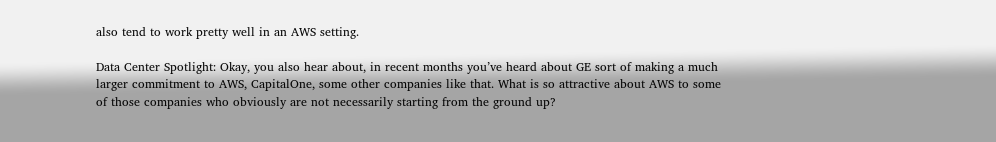also tend to work pretty well in an AWS setting.

Data Center Spotlight: Okay, you also hear about, in recent months you’ve heard about GE sort of making a much larger commitment to AWS, CapitalOne, some other companies like that. What is so attractive about AWS to some of those companies who obviously are not necessarily starting from the ground up?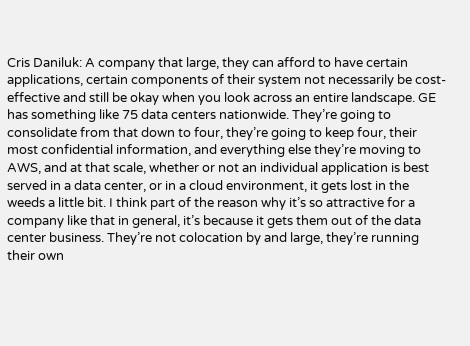Cris Daniluk: A company that large, they can afford to have certain applications, certain components of their system not necessarily be cost-effective and still be okay when you look across an entire landscape. GE has something like 75 data centers nationwide. They’re going to consolidate from that down to four, they’re going to keep four, their most confidential information, and everything else they’re moving to AWS, and at that scale, whether or not an individual application is best served in a data center, or in a cloud environment, it gets lost in the weeds a little bit. I think part of the reason why it’s so attractive for a company like that in general, it’s because it gets them out of the data center business. They’re not colocation by and large, they’re running their own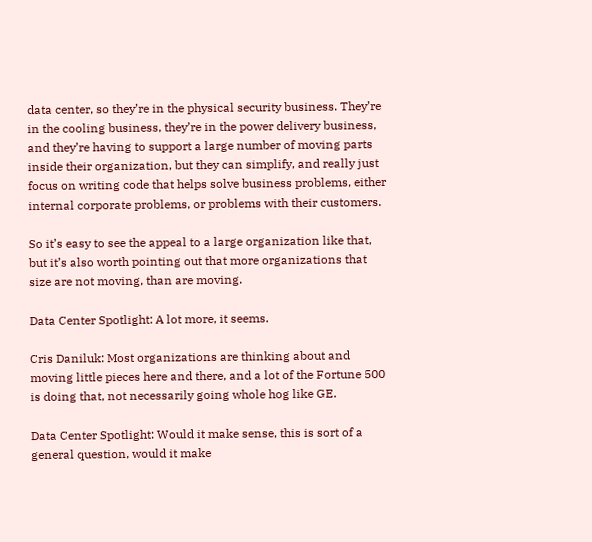data center, so they’re in the physical security business. They’re in the cooling business, they’re in the power delivery business, and they’re having to support a large number of moving parts inside their organization, but they can simplify, and really just focus on writing code that helps solve business problems, either internal corporate problems, or problems with their customers.

So it’s easy to see the appeal to a large organization like that, but it’s also worth pointing out that more organizations that size are not moving, than are moving.

Data Center Spotlight: A lot more, it seems.

Cris Daniluk: Most organizations are thinking about and moving little pieces here and there, and a lot of the Fortune 500 is doing that, not necessarily going whole hog like GE.

Data Center Spotlight: Would it make sense, this is sort of a general question, would it make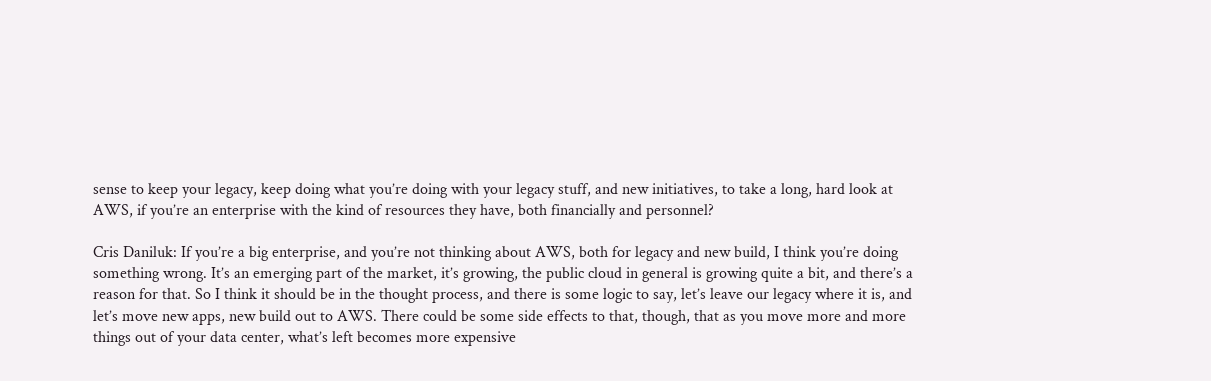sense to keep your legacy, keep doing what you’re doing with your legacy stuff, and new initiatives, to take a long, hard look at AWS, if you’re an enterprise with the kind of resources they have, both financially and personnel?

Cris Daniluk: If you’re a big enterprise, and you’re not thinking about AWS, both for legacy and new build, I think you’re doing something wrong. It’s an emerging part of the market, it’s growing, the public cloud in general is growing quite a bit, and there’s a reason for that. So I think it should be in the thought process, and there is some logic to say, let’s leave our legacy where it is, and let’s move new apps, new build out to AWS. There could be some side effects to that, though, that as you move more and more things out of your data center, what’s left becomes more expensive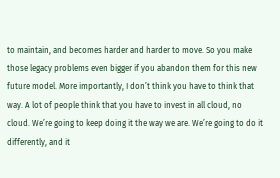to maintain, and becomes harder and harder to move. So you make those legacy problems even bigger if you abandon them for this new future model. More importantly, I don’t think you have to think that way. A lot of people think that you have to invest in all cloud, no cloud. We’re going to keep doing it the way we are. We’re going to do it differently, and it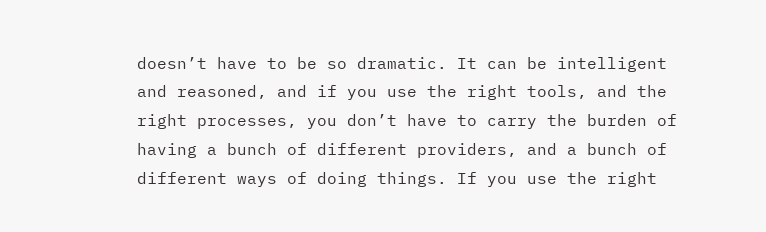doesn’t have to be so dramatic. It can be intelligent and reasoned, and if you use the right tools, and the right processes, you don’t have to carry the burden of having a bunch of different providers, and a bunch of different ways of doing things. If you use the right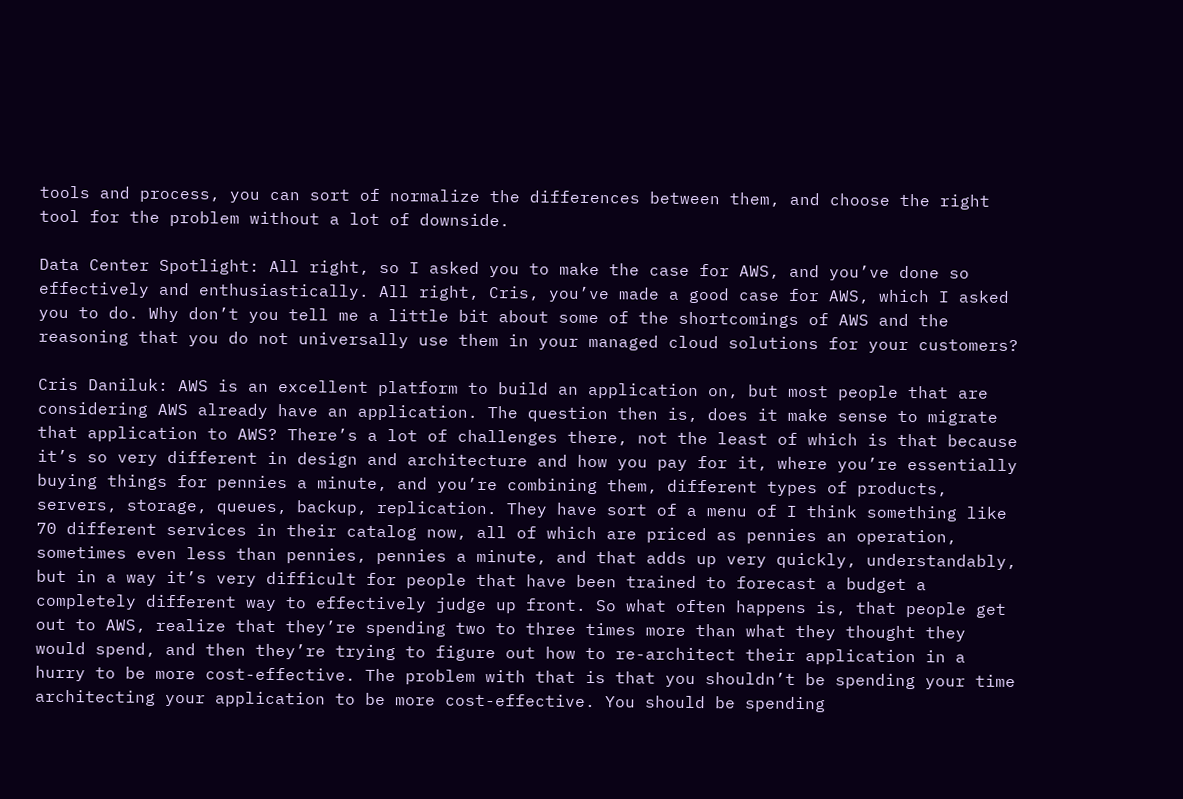tools and process, you can sort of normalize the differences between them, and choose the right tool for the problem without a lot of downside.

Data Center Spotlight: All right, so I asked you to make the case for AWS, and you’ve done so effectively and enthusiastically. All right, Cris, you’ve made a good case for AWS, which I asked you to do. Why don’t you tell me a little bit about some of the shortcomings of AWS and the reasoning that you do not universally use them in your managed cloud solutions for your customers?

Cris Daniluk: AWS is an excellent platform to build an application on, but most people that are considering AWS already have an application. The question then is, does it make sense to migrate that application to AWS? There’s a lot of challenges there, not the least of which is that because it’s so very different in design and architecture and how you pay for it, where you’re essentially buying things for pennies a minute, and you’re combining them, different types of products, servers, storage, queues, backup, replication. They have sort of a menu of I think something like 70 different services in their catalog now, all of which are priced as pennies an operation, sometimes even less than pennies, pennies a minute, and that adds up very quickly, understandably, but in a way it’s very difficult for people that have been trained to forecast a budget a completely different way to effectively judge up front. So what often happens is, that people get out to AWS, realize that they’re spending two to three times more than what they thought they would spend, and then they’re trying to figure out how to re-architect their application in a hurry to be more cost-effective. The problem with that is that you shouldn’t be spending your time architecting your application to be more cost-effective. You should be spending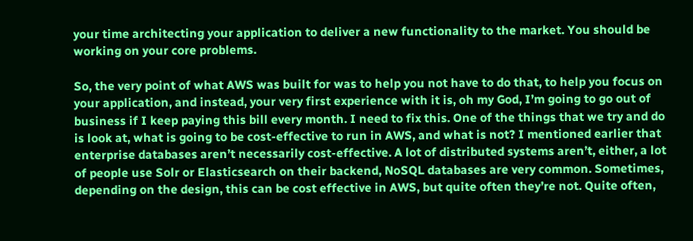your time architecting your application to deliver a new functionality to the market. You should be working on your core problems.

So, the very point of what AWS was built for was to help you not have to do that, to help you focus on your application, and instead, your very first experience with it is, oh my God, I’m going to go out of business if I keep paying this bill every month. I need to fix this. One of the things that we try and do is look at, what is going to be cost-effective to run in AWS, and what is not? I mentioned earlier that enterprise databases aren’t necessarily cost-effective. A lot of distributed systems aren’t, either, a lot of people use Solr or Elasticsearch on their backend, NoSQL databases are very common. Sometimes, depending on the design, this can be cost effective in AWS, but quite often they’re not. Quite often,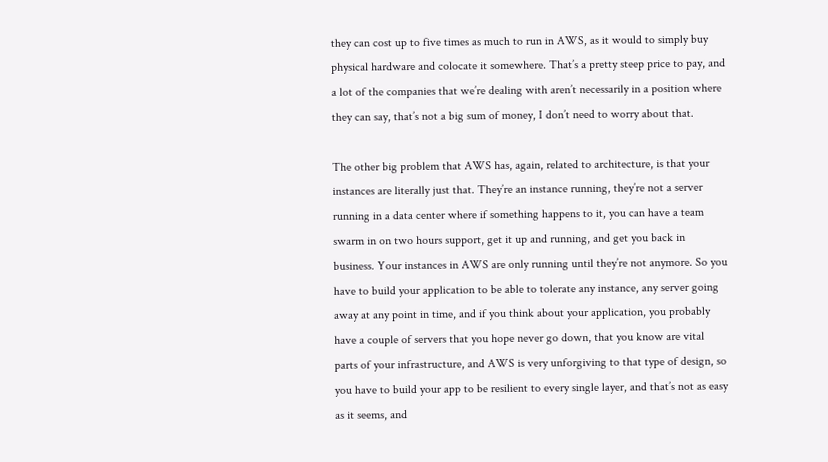they can cost up to five times as much to run in AWS, as it would to simply buy physical hardware and colocate it somewhere. That’s a pretty steep price to pay, and a lot of the companies that we’re dealing with aren’t necessarily in a position where they can say, that’s not a big sum of money, I don’t need to worry about that.

The other big problem that AWS has, again, related to architecture, is that your instances are literally just that. They’re an instance running, they’re not a server running in a data center where if something happens to it, you can have a team swarm in on two hours support, get it up and running, and get you back in business. Your instances in AWS are only running until they’re not anymore. So you have to build your application to be able to tolerate any instance, any server going away at any point in time, and if you think about your application, you probably have a couple of servers that you hope never go down, that you know are vital parts of your infrastructure, and AWS is very unforgiving to that type of design, so you have to build your app to be resilient to every single layer, and that’s not as easy as it seems, and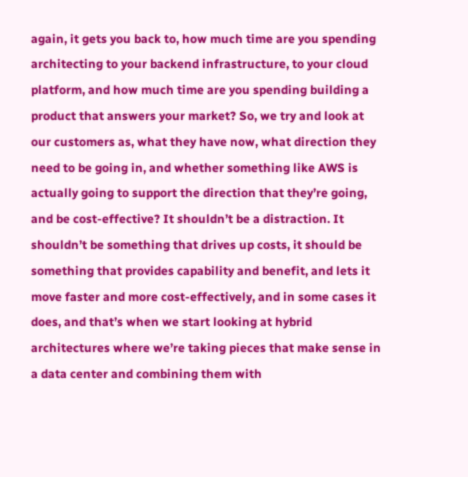again, it gets you back to, how much time are you spending architecting to your backend infrastructure, to your cloud platform, and how much time are you spending building a product that answers your market? So, we try and look at our customers as, what they have now, what direction they need to be going in, and whether something like AWS is actually going to support the direction that they’re going, and be cost-effective? It shouldn’t be a distraction. It shouldn’t be something that drives up costs, it should be something that provides capability and benefit, and lets it move faster and more cost-effectively, and in some cases it does, and that’s when we start looking at hybrid architectures where we’re taking pieces that make sense in a data center and combining them with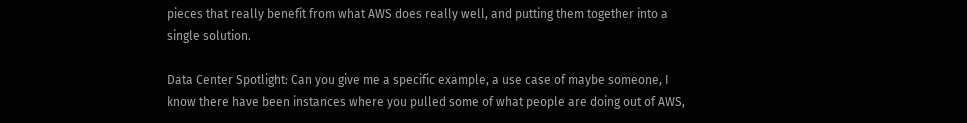pieces that really benefit from what AWS does really well, and putting them together into a single solution.

Data Center Spotlight: Can you give me a specific example, a use case of maybe someone, I know there have been instances where you pulled some of what people are doing out of AWS,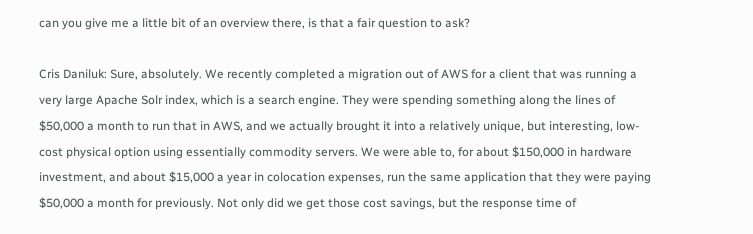can you give me a little bit of an overview there, is that a fair question to ask?

Cris Daniluk: Sure, absolutely. We recently completed a migration out of AWS for a client that was running a very large Apache Solr index, which is a search engine. They were spending something along the lines of $50,000 a month to run that in AWS, and we actually brought it into a relatively unique, but interesting, low-cost physical option using essentially commodity servers. We were able to, for about $150,000 in hardware investment, and about $15,000 a year in colocation expenses, run the same application that they were paying $50,000 a month for previously. Not only did we get those cost savings, but the response time of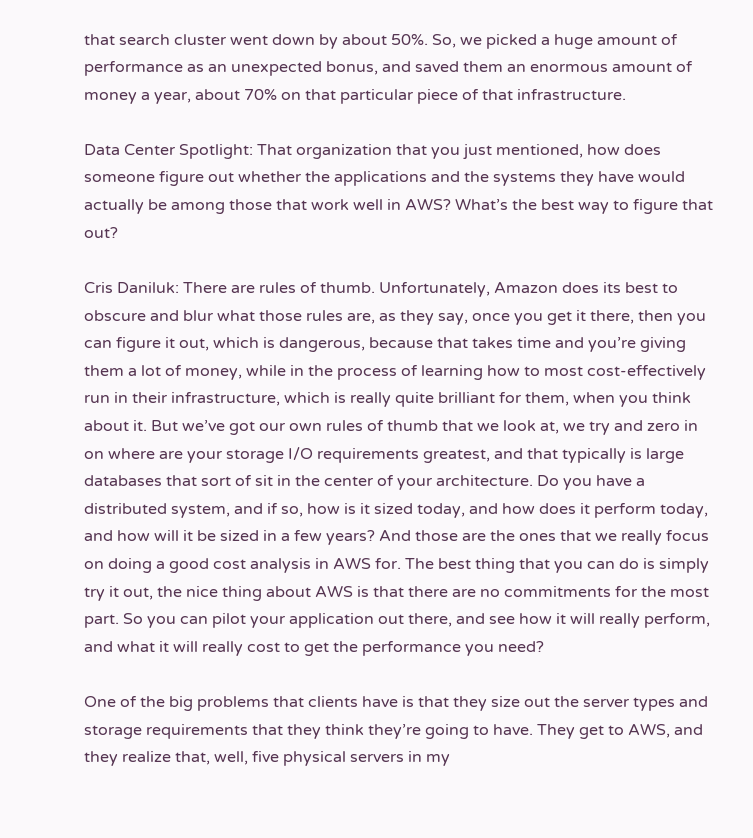that search cluster went down by about 50%. So, we picked a huge amount of performance as an unexpected bonus, and saved them an enormous amount of money a year, about 70% on that particular piece of that infrastructure.

Data Center Spotlight: That organization that you just mentioned, how does someone figure out whether the applications and the systems they have would actually be among those that work well in AWS? What’s the best way to figure that out?

Cris Daniluk: There are rules of thumb. Unfortunately, Amazon does its best to obscure and blur what those rules are, as they say, once you get it there, then you can figure it out, which is dangerous, because that takes time and you’re giving them a lot of money, while in the process of learning how to most cost-effectively run in their infrastructure, which is really quite brilliant for them, when you think about it. But we’ve got our own rules of thumb that we look at, we try and zero in on where are your storage I/O requirements greatest, and that typically is large databases that sort of sit in the center of your architecture. Do you have a distributed system, and if so, how is it sized today, and how does it perform today, and how will it be sized in a few years? And those are the ones that we really focus on doing a good cost analysis in AWS for. The best thing that you can do is simply try it out, the nice thing about AWS is that there are no commitments for the most part. So you can pilot your application out there, and see how it will really perform, and what it will really cost to get the performance you need?

One of the big problems that clients have is that they size out the server types and storage requirements that they think they’re going to have. They get to AWS, and they realize that, well, five physical servers in my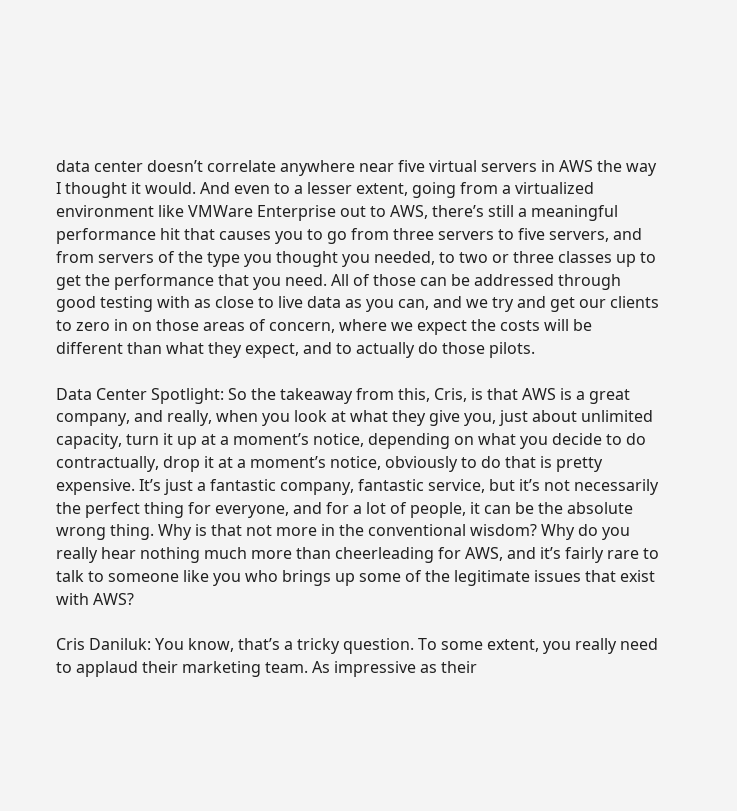data center doesn’t correlate anywhere near five virtual servers in AWS the way I thought it would. And even to a lesser extent, going from a virtualized environment like VMWare Enterprise out to AWS, there’s still a meaningful performance hit that causes you to go from three servers to five servers, and from servers of the type you thought you needed, to two or three classes up to get the performance that you need. All of those can be addressed through good testing with as close to live data as you can, and we try and get our clients to zero in on those areas of concern, where we expect the costs will be different than what they expect, and to actually do those pilots.

Data Center Spotlight: So the takeaway from this, Cris, is that AWS is a great company, and really, when you look at what they give you, just about unlimited capacity, turn it up at a moment’s notice, depending on what you decide to do contractually, drop it at a moment’s notice, obviously to do that is pretty expensive. It’s just a fantastic company, fantastic service, but it’s not necessarily the perfect thing for everyone, and for a lot of people, it can be the absolute wrong thing. Why is that not more in the conventional wisdom? Why do you really hear nothing much more than cheerleading for AWS, and it’s fairly rare to talk to someone like you who brings up some of the legitimate issues that exist with AWS?

Cris Daniluk: You know, that’s a tricky question. To some extent, you really need to applaud their marketing team. As impressive as their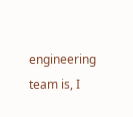engineering team is, I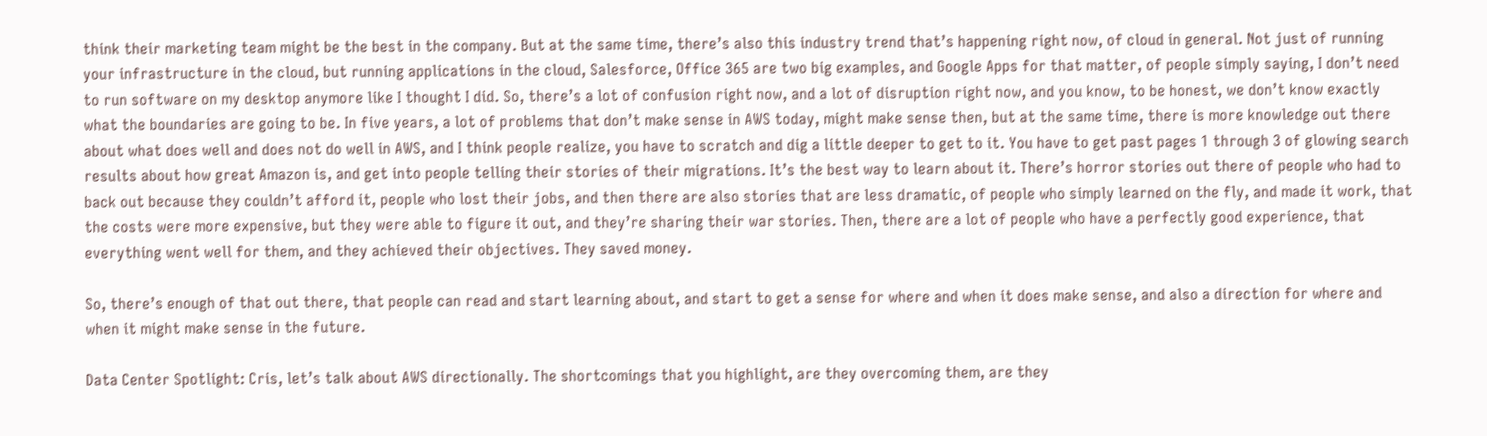think their marketing team might be the best in the company. But at the same time, there’s also this industry trend that’s happening right now, of cloud in general. Not just of running your infrastructure in the cloud, but running applications in the cloud, Salesforce, Office 365 are two big examples, and Google Apps for that matter, of people simply saying, I don’t need to run software on my desktop anymore like I thought I did. So, there’s a lot of confusion right now, and a lot of disruption right now, and you know, to be honest, we don’t know exactly what the boundaries are going to be. In five years, a lot of problems that don’t make sense in AWS today, might make sense then, but at the same time, there is more knowledge out there about what does well and does not do well in AWS, and I think people realize, you have to scratch and dig a little deeper to get to it. You have to get past pages 1 through 3 of glowing search results about how great Amazon is, and get into people telling their stories of their migrations. It’s the best way to learn about it. There’s horror stories out there of people who had to back out because they couldn’t afford it, people who lost their jobs, and then there are also stories that are less dramatic, of people who simply learned on the fly, and made it work, that the costs were more expensive, but they were able to figure it out, and they’re sharing their war stories. Then, there are a lot of people who have a perfectly good experience, that everything went well for them, and they achieved their objectives. They saved money.

So, there’s enough of that out there, that people can read and start learning about, and start to get a sense for where and when it does make sense, and also a direction for where and when it might make sense in the future.

Data Center Spotlight: Cris, let’s talk about AWS directionally. The shortcomings that you highlight, are they overcoming them, are they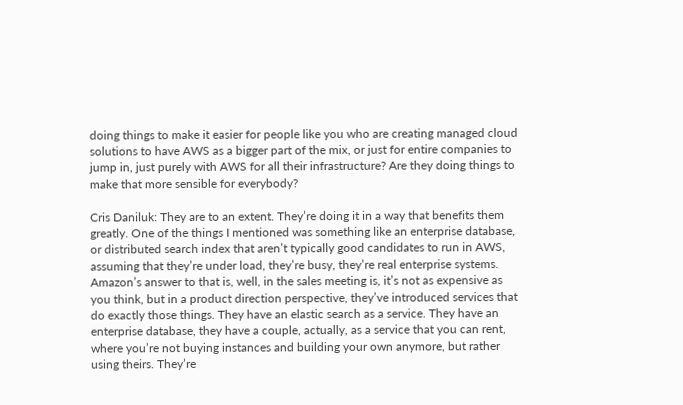doing things to make it easier for people like you who are creating managed cloud solutions to have AWS as a bigger part of the mix, or just for entire companies to jump in, just purely with AWS for all their infrastructure? Are they doing things to make that more sensible for everybody?

Cris Daniluk: They are to an extent. They’re doing it in a way that benefits them greatly. One of the things I mentioned was something like an enterprise database, or distributed search index that aren’t typically good candidates to run in AWS, assuming that they’re under load, they’re busy, they’re real enterprise systems. Amazon’s answer to that is, well, in the sales meeting is, it’s not as expensive as you think, but in a product direction perspective, they’ve introduced services that do exactly those things. They have an elastic search as a service. They have an enterprise database, they have a couple, actually, as a service that you can rent, where you’re not buying instances and building your own anymore, but rather using theirs. They’re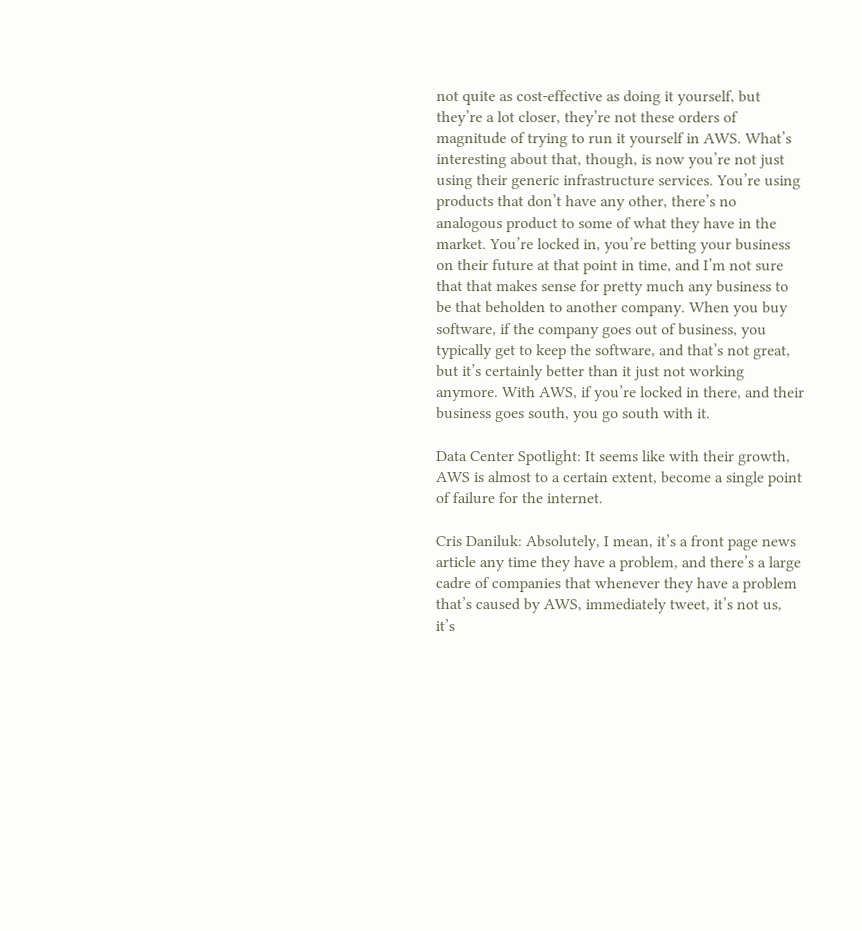not quite as cost-effective as doing it yourself, but they’re a lot closer, they’re not these orders of magnitude of trying to run it yourself in AWS. What’s interesting about that, though, is now you’re not just using their generic infrastructure services. You’re using products that don’t have any other, there’s no analogous product to some of what they have in the market. You’re locked in, you’re betting your business on their future at that point in time, and I’m not sure that that makes sense for pretty much any business to be that beholden to another company. When you buy software, if the company goes out of business, you typically get to keep the software, and that’s not great, but it’s certainly better than it just not working anymore. With AWS, if you’re locked in there, and their business goes south, you go south with it.

Data Center Spotlight: It seems like with their growth, AWS is almost to a certain extent, become a single point of failure for the internet.

Cris Daniluk: Absolutely, I mean, it’s a front page news article any time they have a problem, and there’s a large cadre of companies that whenever they have a problem that’s caused by AWS, immediately tweet, it’s not us, it’s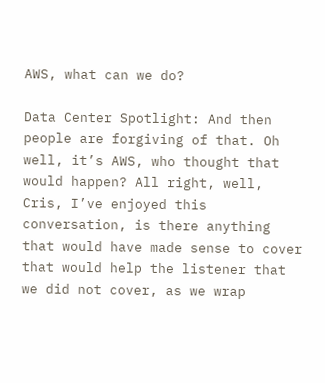AWS, what can we do?

Data Center Spotlight: And then people are forgiving of that. Oh well, it’s AWS, who thought that would happen? All right, well, Cris, I’ve enjoyed this conversation, is there anything that would have made sense to cover that would help the listener that we did not cover, as we wrap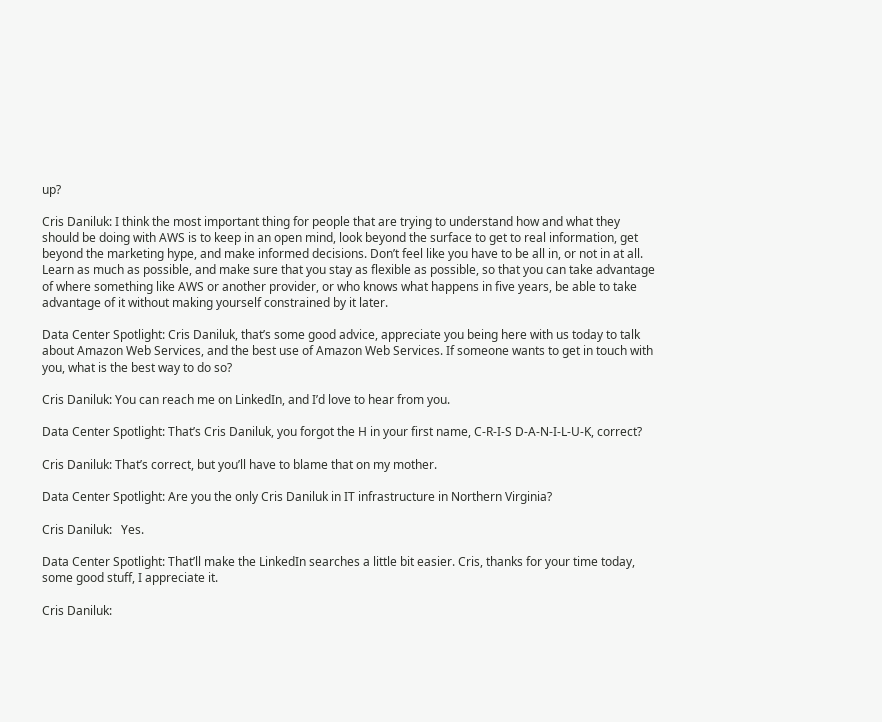up?

Cris Daniluk: I think the most important thing for people that are trying to understand how and what they should be doing with AWS is to keep in an open mind, look beyond the surface to get to real information, get beyond the marketing hype, and make informed decisions. Don’t feel like you have to be all in, or not in at all. Learn as much as possible, and make sure that you stay as flexible as possible, so that you can take advantage of where something like AWS or another provider, or who knows what happens in five years, be able to take advantage of it without making yourself constrained by it later.

Data Center Spotlight: Cris Daniluk, that’s some good advice, appreciate you being here with us today to talk about Amazon Web Services, and the best use of Amazon Web Services. If someone wants to get in touch with you, what is the best way to do so?

Cris Daniluk: You can reach me on LinkedIn, and I’d love to hear from you.

Data Center Spotlight: That’s Cris Daniluk, you forgot the H in your first name, C-R-I-S D-A-N-I-L-U-K, correct?

Cris Daniluk: That’s correct, but you’ll have to blame that on my mother.

Data Center Spotlight: Are you the only Cris Daniluk in IT infrastructure in Northern Virginia?

Cris Daniluk:   Yes.

Data Center Spotlight: That’ll make the LinkedIn searches a little bit easier. Cris, thanks for your time today, some good stuff, I appreciate it.

Cris Daniluk: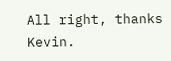All right, thanks Kevin.